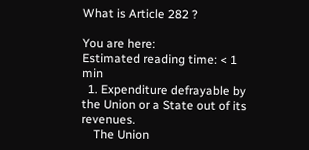What is Article 282 ?

You are here:
Estimated reading time: < 1 min
  1. Expenditure defrayable by the Union or a State out of its revenues.
    The Union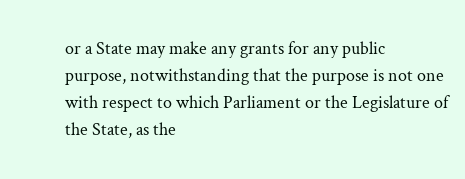or a State may make any grants for any public purpose, notwithstanding that the purpose is not one with respect to which Parliament or the Legislature of the State, as the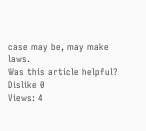case may be, may make laws.
Was this article helpful?
Dislike 0
Views: 4